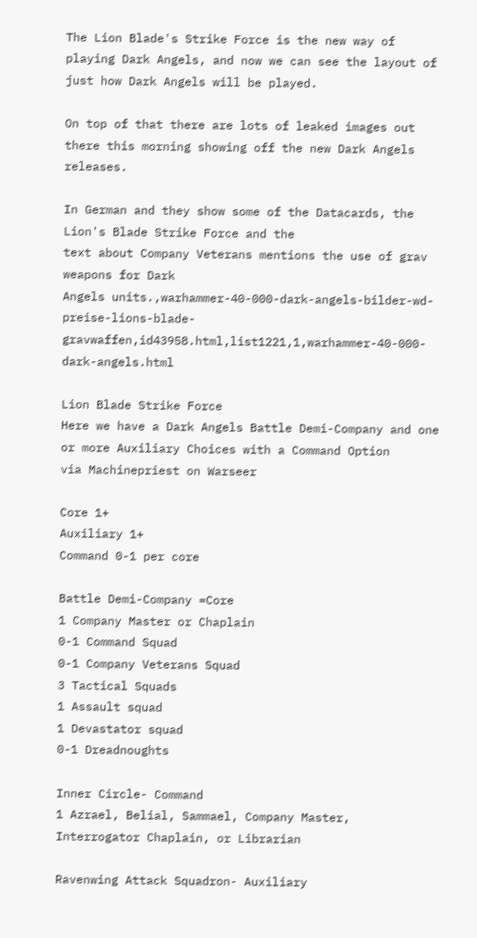The Lion Blade's Strike Force is the new way of playing Dark Angels, and now we can see the layout of just how Dark Angels will be played.

On top of that there are lots of leaked images out there this morning showing off the new Dark Angels releases.

In German and they show some of the Datacards, the Lion's Blade Strike Force and the
text about Company Veterans mentions the use of grav weapons for Dark
Angels units.,warhammer-40-000-dark-angels-bilder-wd-preise-lions-blade-gravwaffen,id43958.html,list1221,1,warhammer-40-000-dark-angels.html

Lion Blade Strike Force
Here we have a Dark Angels Battle Demi-Company and one or more Auxiliary Choices with a Command Option
via Machinepriest on Warseer

Core 1+
Auxiliary 1+
Command 0-1 per core

Battle Demi-Company =Core
1 Company Master or Chaplain
0-1 Command Squad
0-1 Company Veterans Squad
3 Tactical Squads
1 Assault squad
1 Devastator squad
0-1 Dreadnoughts

Inner Circle- Command
1 Azrael, Belial, Sammael, Company Master, Interrogator Chaplain, or Librarian

Ravenwing Attack Squadron- Auxiliary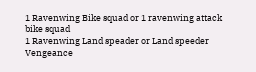1 Ravenwing Bike squad or 1 ravenwing attack bike squad
1 Ravenwing Land speader or Land speeder Vengeance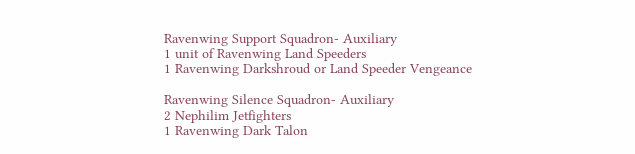Ravenwing Support Squadron- Auxiliary
1 unit of Ravenwing Land Speeders
1 Ravenwing Darkshroud or Land Speeder Vengeance

Ravenwing Silence Squadron- Auxiliary
2 Nephilim Jetfighters
1 Ravenwing Dark Talon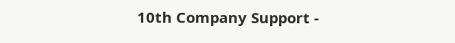10th Company Support -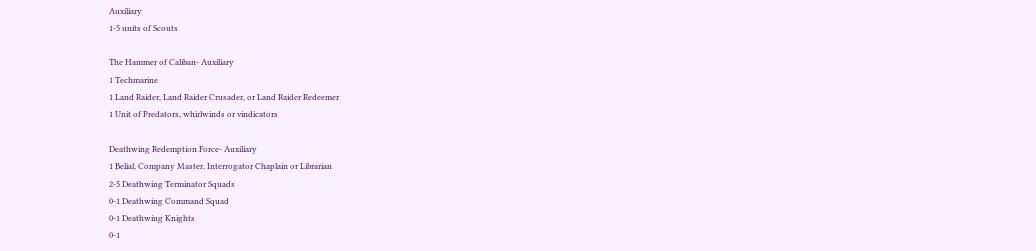Auxiliary
1-5 units of Scouts

The Hammer of Caliban- Auxiliary
1 Techmarine
1 Land Raider, Land Raider Crusader, or Land Raider Redeemer
1 Unit of Predators, whirlwinds or vindicators

Deathwing Redemption Force- Auxiliary
1 Belial, Company Master, Interrogator Chaplain or Librarian
2-5 Deathwing Terminator Squads
0-1 Deathwing Command Squad
0-1 Deathwing Knights
0-1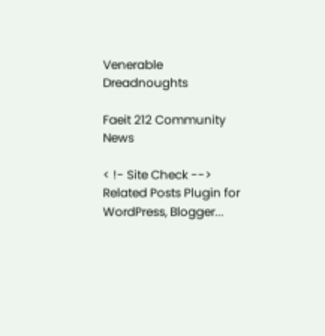Venerable Dreadnoughts

Faeit 212 Community News

< !- Site Check -->
Related Posts Plugin for WordPress, Blogger...